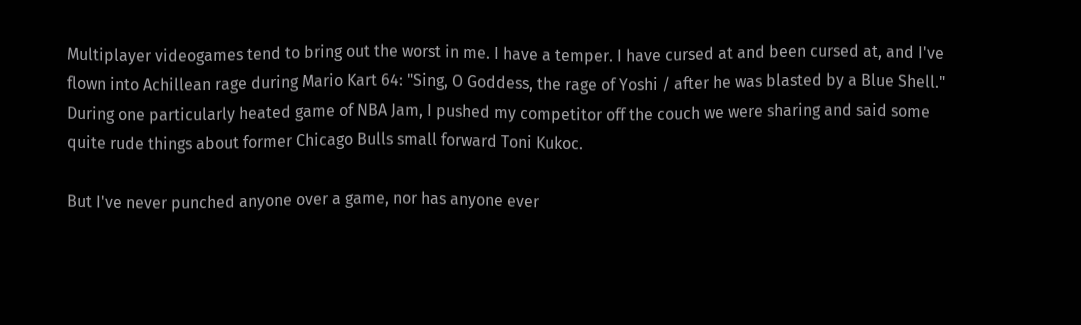Multiplayer videogames tend to bring out the worst in me. I have a temper. I have cursed at and been cursed at, and I've flown into Achillean rage during Mario Kart 64: "Sing, O Goddess, the rage of Yoshi / after he was blasted by a Blue Shell." During one particularly heated game of NBA Jam, I pushed my competitor off the couch we were sharing and said some quite rude things about former Chicago Bulls small forward Toni Kukoc.

But I've never punched anyone over a game, nor has anyone ever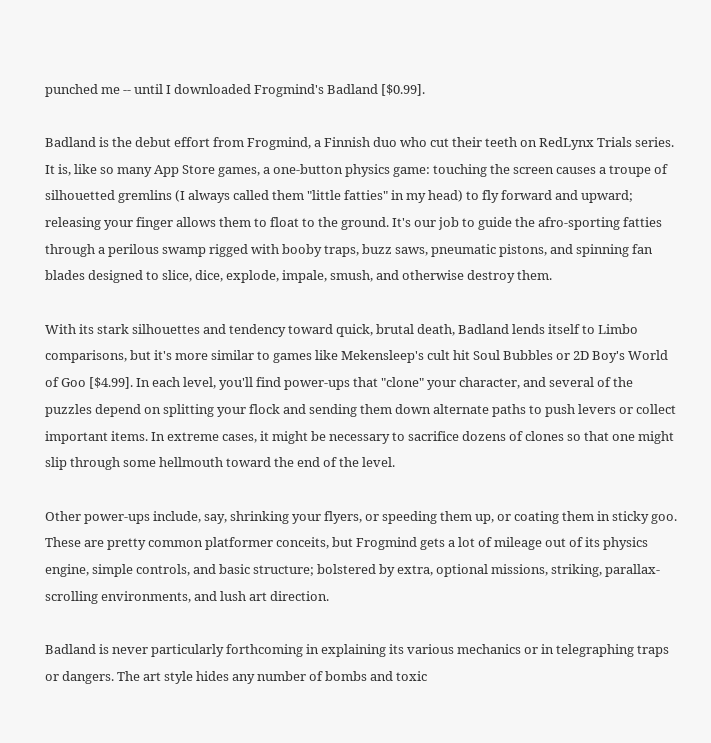punched me -- until I downloaded Frogmind's Badland [$0.99].

Badland is the debut effort from Frogmind, a Finnish duo who cut their teeth on RedLynx Trials series. It is, like so many App Store games, a one-button physics game: touching the screen causes a troupe of silhouetted gremlins (I always called them "little fatties" in my head) to fly forward and upward; releasing your finger allows them to float to the ground. It's our job to guide the afro-sporting fatties through a perilous swamp rigged with booby traps, buzz saws, pneumatic pistons, and spinning fan blades designed to slice, dice, explode, impale, smush, and otherwise destroy them.

With its stark silhouettes and tendency toward quick, brutal death, Badland lends itself to Limbo comparisons, but it's more similar to games like Mekensleep's cult hit Soul Bubbles or 2D Boy's World of Goo [$4.99]. In each level, you'll find power-ups that "clone" your character, and several of the puzzles depend on splitting your flock and sending them down alternate paths to push levers or collect important items. In extreme cases, it might be necessary to sacrifice dozens of clones so that one might slip through some hellmouth toward the end of the level.

Other power-ups include, say, shrinking your flyers, or speeding them up, or coating them in sticky goo. These are pretty common platformer conceits, but Frogmind gets a lot of mileage out of its physics engine, simple controls, and basic structure; bolstered by extra, optional missions, striking, parallax-scrolling environments, and lush art direction.

Badland is never particularly forthcoming in explaining its various mechanics or in telegraphing traps or dangers. The art style hides any number of bombs and toxic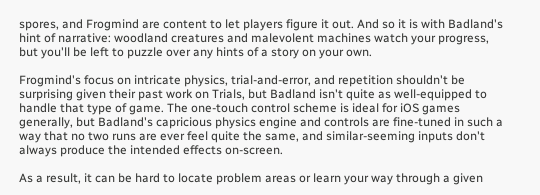spores, and Frogmind are content to let players figure it out. And so it is with Badland's hint of narrative: woodland creatures and malevolent machines watch your progress, but you'll be left to puzzle over any hints of a story on your own.

Frogmind's focus on intricate physics, trial-and-error, and repetition shouldn't be surprising given their past work on Trials, but Badland isn't quite as well-equipped to handle that type of game. The one-touch control scheme is ideal for iOS games generally, but Badland's capricious physics engine and controls are fine-tuned in such a way that no two runs are ever feel quite the same, and similar-seeming inputs don't always produce the intended effects on-screen.

As a result, it can be hard to locate problem areas or learn your way through a given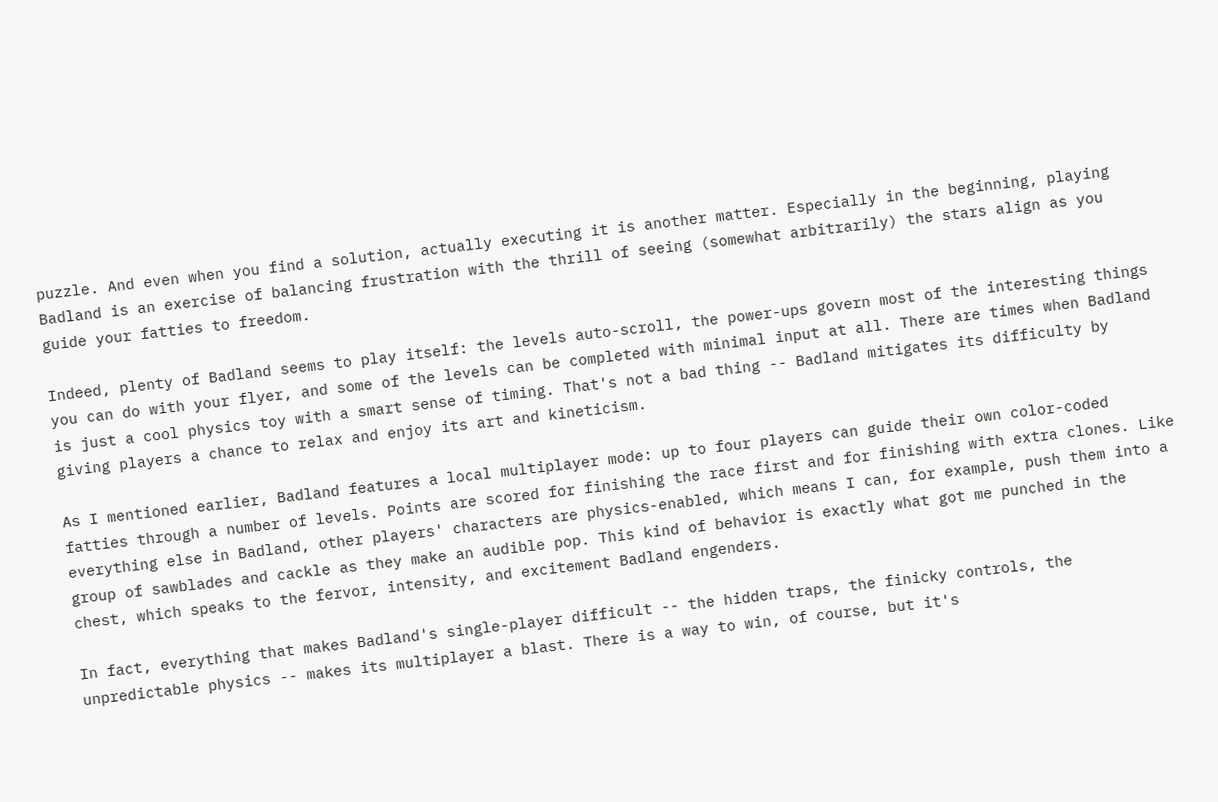puzzle. And even when you find a solution, actually executing it is another matter. Especially in the beginning, playing Badland is an exercise of balancing frustration with the thrill of seeing (somewhat arbitrarily) the stars align as you guide your fatties to freedom.

Indeed, plenty of Badland seems to play itself: the levels auto-scroll, the power-ups govern most of the interesting things you can do with your flyer, and some of the levels can be completed with minimal input at all. There are times when Badland is just a cool physics toy with a smart sense of timing. That's not a bad thing -- Badland mitigates its difficulty by giving players a chance to relax and enjoy its art and kineticism.

As I mentioned earlier, Badland features a local multiplayer mode: up to four players can guide their own color-coded fatties through a number of levels. Points are scored for finishing the race first and for finishing with extra clones. Like everything else in Badland, other players' characters are physics-enabled, which means I can, for example, push them into a group of sawblades and cackle as they make an audible pop. This kind of behavior is exactly what got me punched in the chest, which speaks to the fervor, intensity, and excitement Badland engenders.

In fact, everything that makes Badland's single-player difficult -- the hidden traps, the finicky controls, the unpredictable physics -- makes its multiplayer a blast. There is a way to win, of course, but it's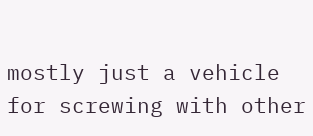mostly just a vehicle for screwing with other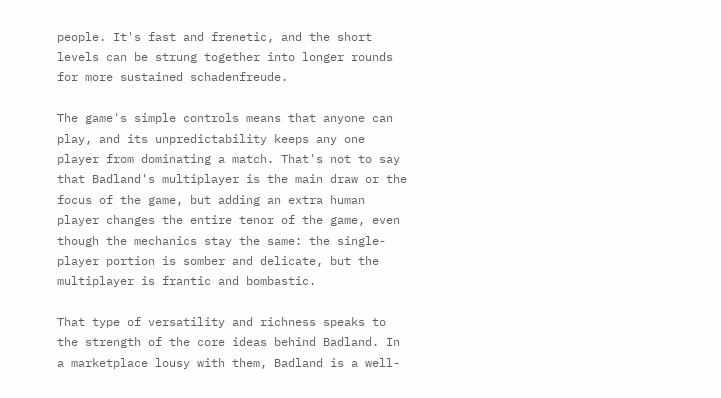people. It's fast and frenetic, and the short levels can be strung together into longer rounds for more sustained schadenfreude.

The game's simple controls means that anyone can play, and its unpredictability keeps any one player from dominating a match. That's not to say that Badland's multiplayer is the main draw or the focus of the game, but adding an extra human player changes the entire tenor of the game, even though the mechanics stay the same: the single-player portion is somber and delicate, but the multiplayer is frantic and bombastic.

That type of versatility and richness speaks to the strength of the core ideas behind Badland. In a marketplace lousy with them, Badland is a well-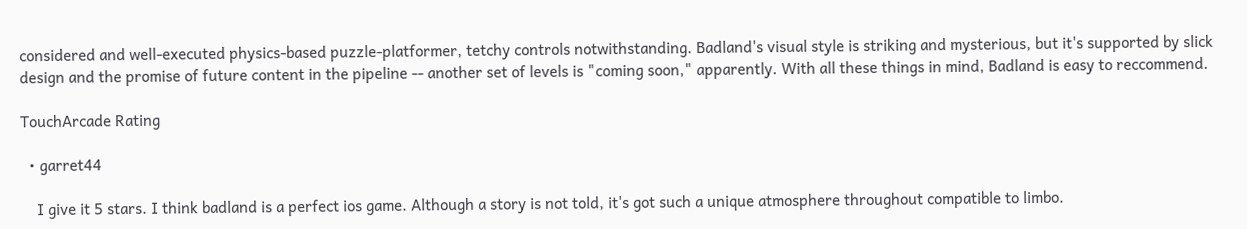considered and well-executed physics-based puzzle-platformer, tetchy controls notwithstanding. Badland's visual style is striking and mysterious, but it's supported by slick design and the promise of future content in the pipeline -- another set of levels is "coming soon," apparently. With all these things in mind, Badland is easy to reccommend.

TouchArcade Rating

  • garret44

    I give it 5 stars. I think badland is a perfect ios game. Although a story is not told, it's got such a unique atmosphere throughout compatible to limbo.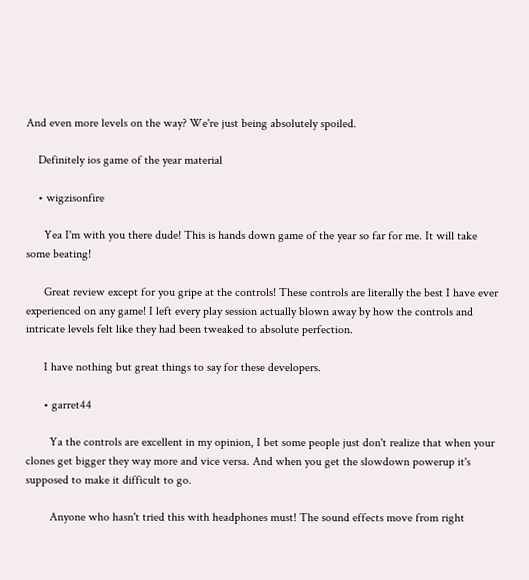And even more levels on the way? We're just being absolutely spoiled.

    Definitely ios game of the year material

    • wigzisonfire

      Yea I'm with you there dude! This is hands down game of the year so far for me. It will take some beating!

      Great review except for you gripe at the controls! These controls are literally the best I have ever experienced on any game! I left every play session actually blown away by how the controls and intricate levels felt like they had been tweaked to absolute perfection.

      I have nothing but great things to say for these developers.

      • garret44

        Ya the controls are excellent in my opinion, I bet some people just don't realize that when your clones get bigger they way more and vice versa. And when you get the slowdown powerup it's supposed to make it difficult to go.

        Anyone who hasn't tried this with headphones must! The sound effects move from right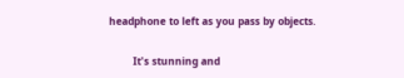headphone to left as you pass by objects.

        It's stunning and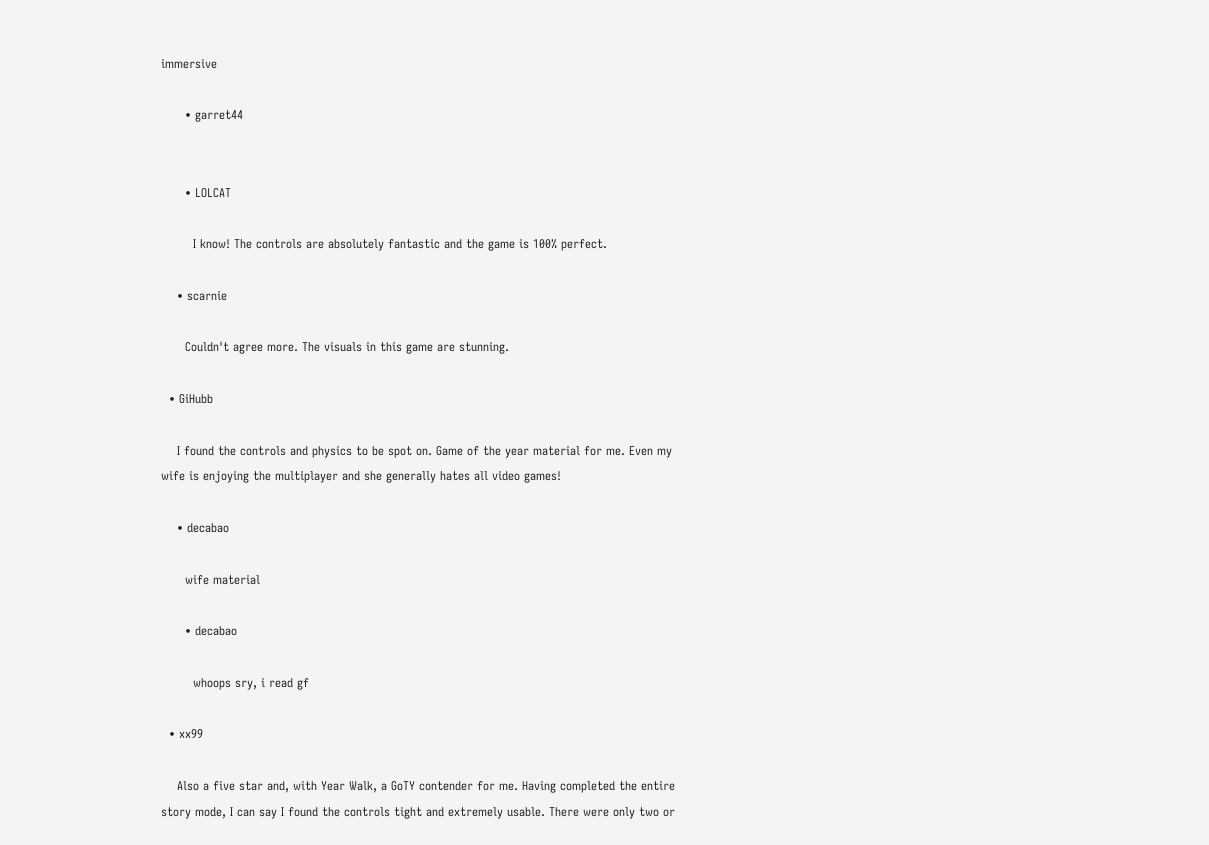immersive

      • garret44


      • LOLCAT

        I know! The controls are absolutely fantastic and the game is 100% perfect.

    • scarnie

      Couldn't agree more. The visuals in this game are stunning.

  • GiHubb

    I found the controls and physics to be spot on. Game of the year material for me. Even my wife is enjoying the multiplayer and she generally hates all video games!

    • decabao

      wife material

      • decabao

        whoops sry, i read gf

  • xx99

    Also a five star and, with Year Walk, a GoTY contender for me. Having completed the entire story mode, I can say I found the controls tight and extremely usable. There were only two or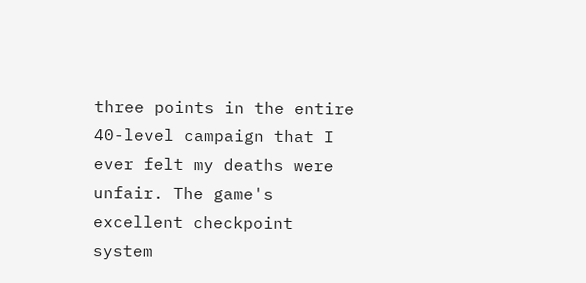three points in the entire 40-level campaign that I ever felt my deaths were unfair. The game's excellent checkpoint system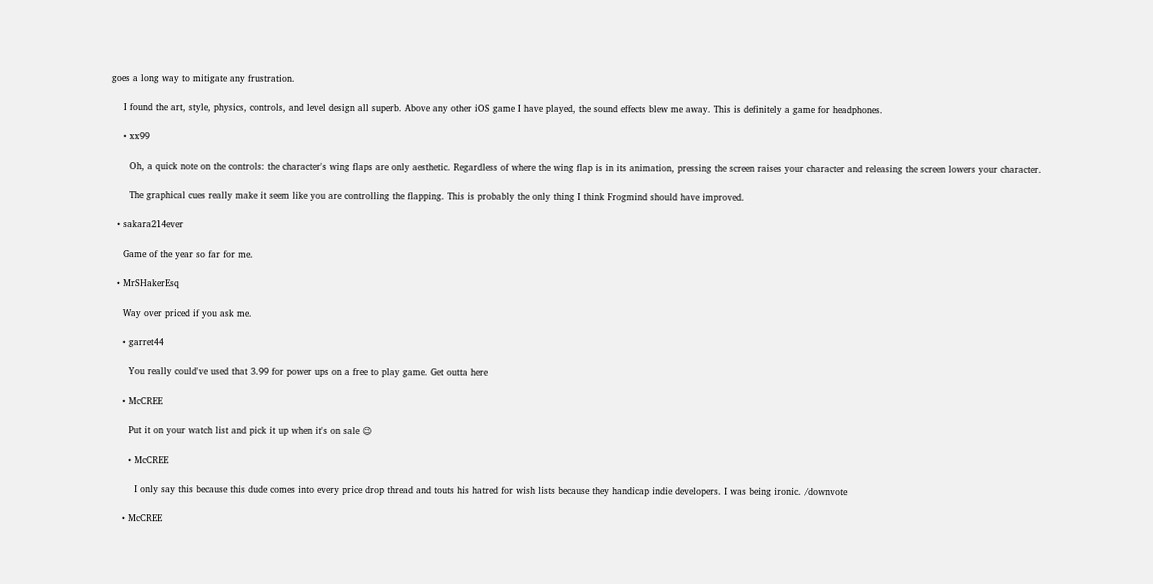goes a long way to mitigate any frustration.

    I found the art, style, physics, controls, and level design all superb. Above any other iOS game I have played, the sound effects blew me away. This is definitely a game for headphones.

    • xx99

      Oh, a quick note on the controls: the character's wing flaps are only aesthetic. Regardless of where the wing flap is in its animation, pressing the screen raises your character and releasing the screen lowers your character.

      The graphical cues really make it seem like you are controlling the flapping. This is probably the only thing I think Frogmind should have improved.

  • sakara214ever

    Game of the year so far for me.

  • MrSHakerEsq

    Way over priced if you ask me.

    • garret44

      You really could've used that 3.99 for power ups on a free to play game. Get outta here

    • McCREE

      Put it on your watch list and pick it up when it's on sale 😉

      • McCREE

        I only say this because this dude comes into every price drop thread and touts his hatred for wish lists because they handicap indie developers. I was being ironic. /downvote

    • McCREE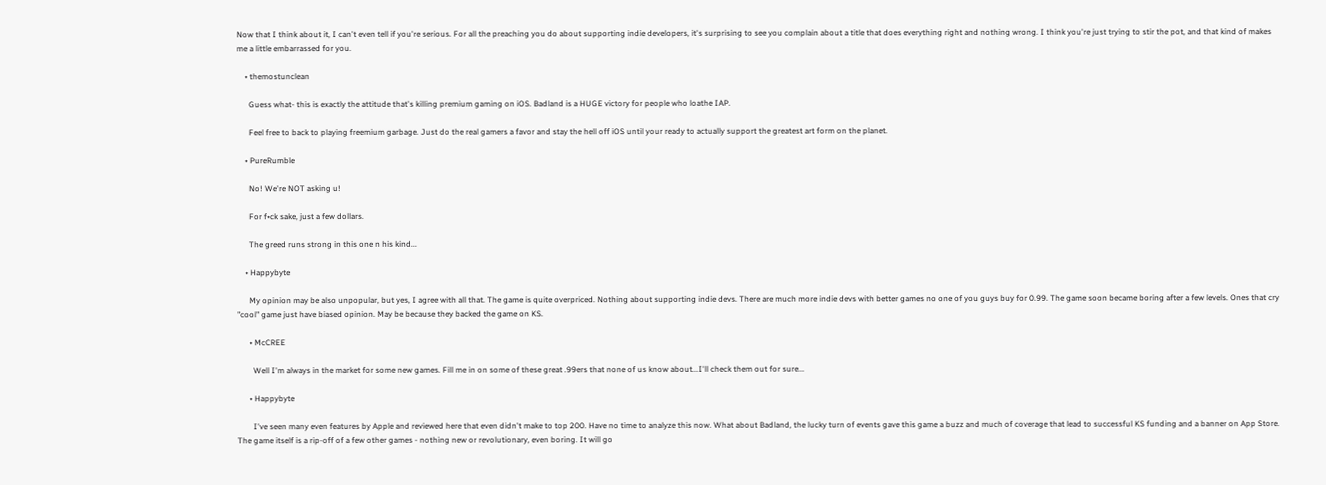Now that I think about it, I can't even tell if you're serious. For all the preaching you do about supporting indie developers, it's surprising to see you complain about a title that does everything right and nothing wrong. I think you're just trying to stir the pot, and that kind of makes me a little embarrassed for you.

    • themostunclean

      Guess what- this is exactly the attitude that's killing premium gaming on iOS. Badland is a HUGE victory for people who loathe IAP.

      Feel free to back to playing freemium garbage. Just do the real gamers a favor and stay the hell off iOS until your ready to actually support the greatest art form on the planet.

    • PureRumble

      No! We're NOT asking u!

      For f•ck sake, just a few dollars.

      The greed runs strong in this one n his kind...

    • Happybyte

      My opinion may be also unpopular, but yes, I agree with all that. The game is quite overpriced. Nothing about supporting indie devs. There are much more indie devs with better games no one of you guys buy for 0.99. The game soon became boring after a few levels. Ones that cry "cool" game just have biased opinion. May be because they backed the game on KS.

      • McCREE

        Well I'm always in the market for some new games. Fill me in on some of these great .99ers that none of us know about...I'll check them out for sure...

      • Happybyte

        I've seen many even features by Apple and reviewed here that even didn't make to top 200. Have no time to analyze this now. What about Badland, the lucky turn of events gave this game a buzz and much of coverage that lead to successful KS funding and a banner on App Store. The game itself is a rip-off of a few other games - nothing new or revolutionary, even boring. It will go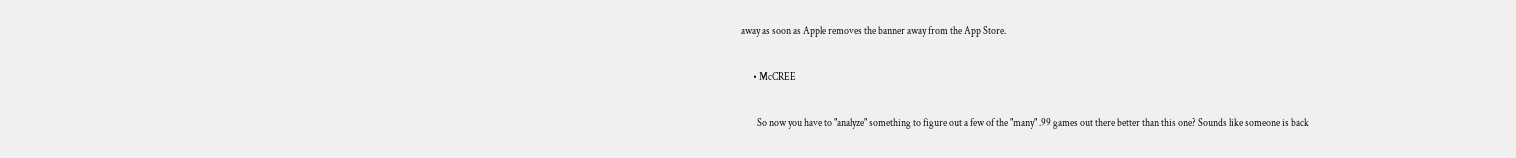away as soon as Apple removes the banner away from the App Store.

      • McCREE

        So now you have to "analyze" something to figure out a few of the "many" .99 games out there better than this one? Sounds like someone is back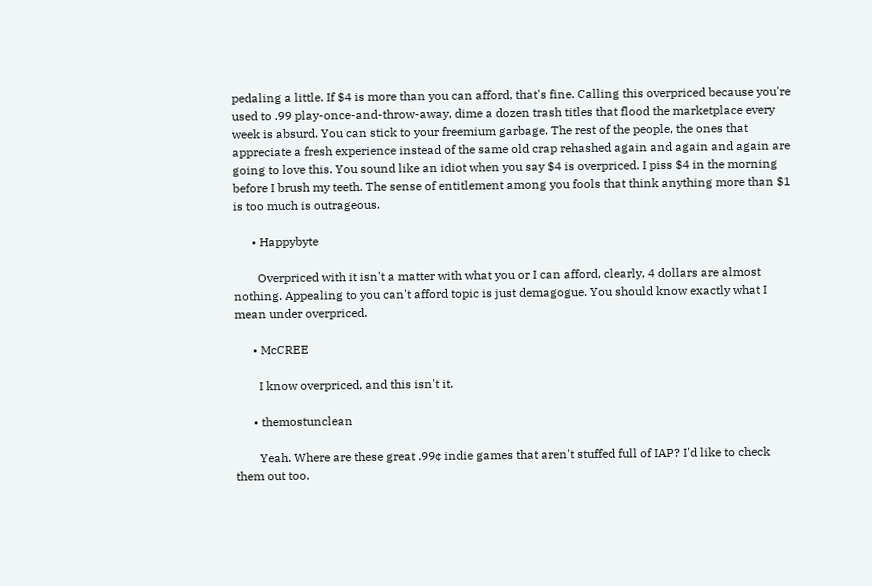pedaling a little. If $4 is more than you can afford, that's fine. Calling this overpriced because you're used to .99 play-once-and-throw-away, dime a dozen trash titles that flood the marketplace every week is absurd. You can stick to your freemium garbage. The rest of the people, the ones that appreciate a fresh experience instead of the same old crap rehashed again and again and again are going to love this. You sound like an idiot when you say $4 is overpriced. I piss $4 in the morning before I brush my teeth. The sense of entitlement among you fools that think anything more than $1 is too much is outrageous.

      • Happybyte

        Overpriced with it isn't a matter with what you or I can afford, clearly, 4 dollars are almost nothing. Appealing to you can't afford topic is just demagogue. You should know exactly what I mean under overpriced.

      • McCREE

        I know overpriced, and this isn't it.

      • themostunclean

        Yeah. Where are these great .99¢ indie games that aren't stuffed full of IAP? I'd like to check them out too.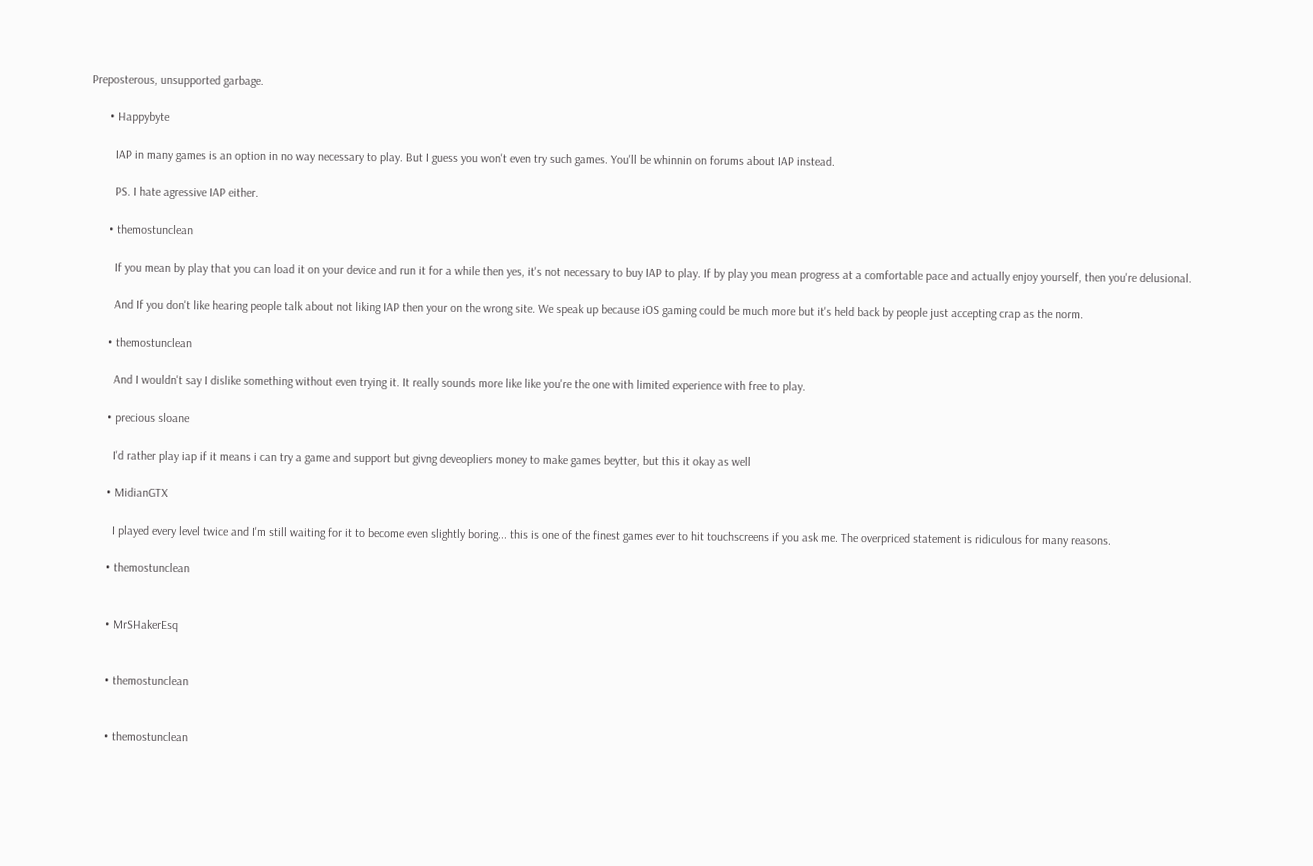Preposterous, unsupported garbage.

      • Happybyte

        IAP in many games is an option in no way necessary to play. But I guess you won't even try such games. You'll be whinnin on forums about IAP instead.

        PS. I hate agressive IAP either.

      • themostunclean

        If you mean by play that you can load it on your device and run it for a while then yes, it's not necessary to buy IAP to play. If by play you mean progress at a comfortable pace and actually enjoy yourself, then you're delusional.

        And If you don't like hearing people talk about not liking IAP then your on the wrong site. We speak up because iOS gaming could be much more but it's held back by people just accepting crap as the norm.

      • themostunclean

        And I wouldn't say I dislike something without even trying it. It really sounds more like like you're the one with limited experience with free to play.

      • precious sloane

        I'd rather play iap if it means i can try a game and support but givng deveopliers money to make games beytter, but this it okay as well

      • MidianGTX

        I played every level twice and I'm still waiting for it to become even slightly boring... this is one of the finest games ever to hit touchscreens if you ask me. The overpriced statement is ridiculous for many reasons.

      • themostunclean


      • MrSHakerEsq


      • themostunclean


      • themostunclean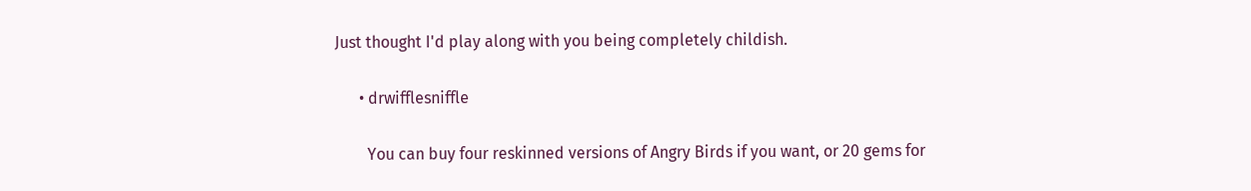Just thought I'd play along with you being completely childish.

      • drwifflesniffle

        You can buy four reskinned versions of Angry Birds if you want, or 20 gems for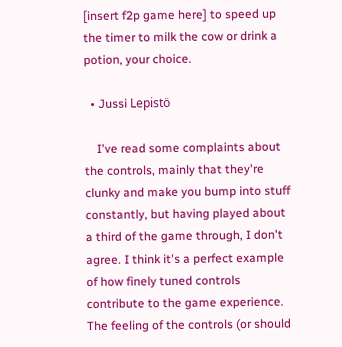[insert f2p game here] to speed up the timer to milk the cow or drink a potion, your choice.

  • Jussi Lepistö

    I've read some complaints about the controls, mainly that they're clunky and make you bump into stuff constantly, but having played about a third of the game through, I don't agree. I think it's a perfect example of how finely tuned controls contribute to the game experience. The feeling of the controls (or should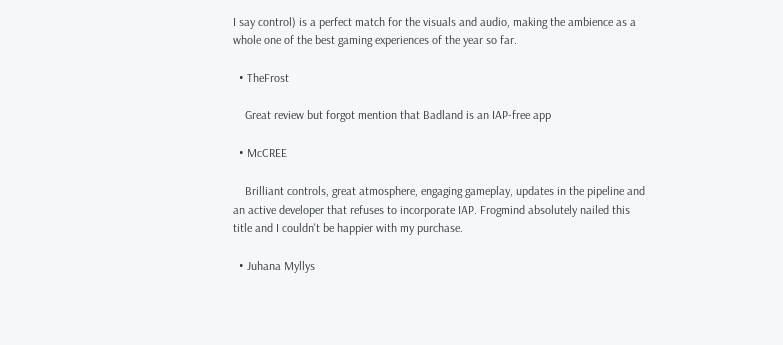I say control) is a perfect match for the visuals and audio, making the ambience as a whole one of the best gaming experiences of the year so far.

  • TheFrost

    Great review but forgot mention that Badland is an IAP-free app

  • McCREE

    Brilliant controls, great atmosphere, engaging gameplay, updates in the pipeline and an active developer that refuses to incorporate IAP. Frogmind absolutely nailed this title and I couldn't be happier with my purchase.

  • Juhana Myllys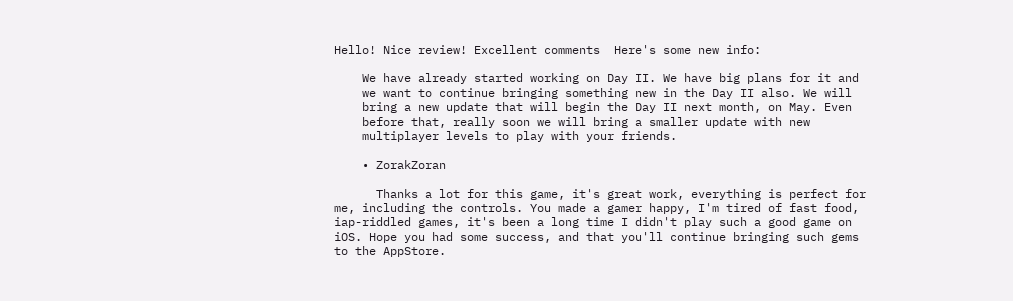Hello! Nice review! Excellent comments  Here's some new info:

    We have already started working on Day II. We have big plans for it and
    we want to continue bringing something new in the Day II also. We will
    bring a new update that will begin the Day II next month, on May. Even
    before that, really soon we will bring a smaller update with new
    multiplayer levels to play with your friends.

    • ZorakZoran

      Thanks a lot for this game, it's great work, everything is perfect for me, including the controls. You made a gamer happy, I'm tired of fast food, iap-riddled games, it's been a long time I didn't play such a good game on iOS. Hope you had some success, and that you'll continue bringing such gems to the AppStore.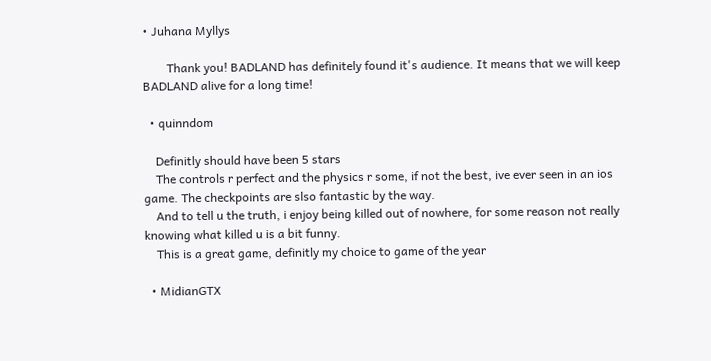• Juhana Myllys

        Thank you! BADLAND has definitely found it's audience. It means that we will keep BADLAND alive for a long time!

  • quinndom

    Definitly should have been 5 stars
    The controls r perfect and the physics r some, if not the best, ive ever seen in an ios game. The checkpoints are slso fantastic by the way.
    And to tell u the truth, i enjoy being killed out of nowhere, for some reason not really knowing what killed u is a bit funny.
    This is a great game, definitly my choice to game of the year

  • MidianGTX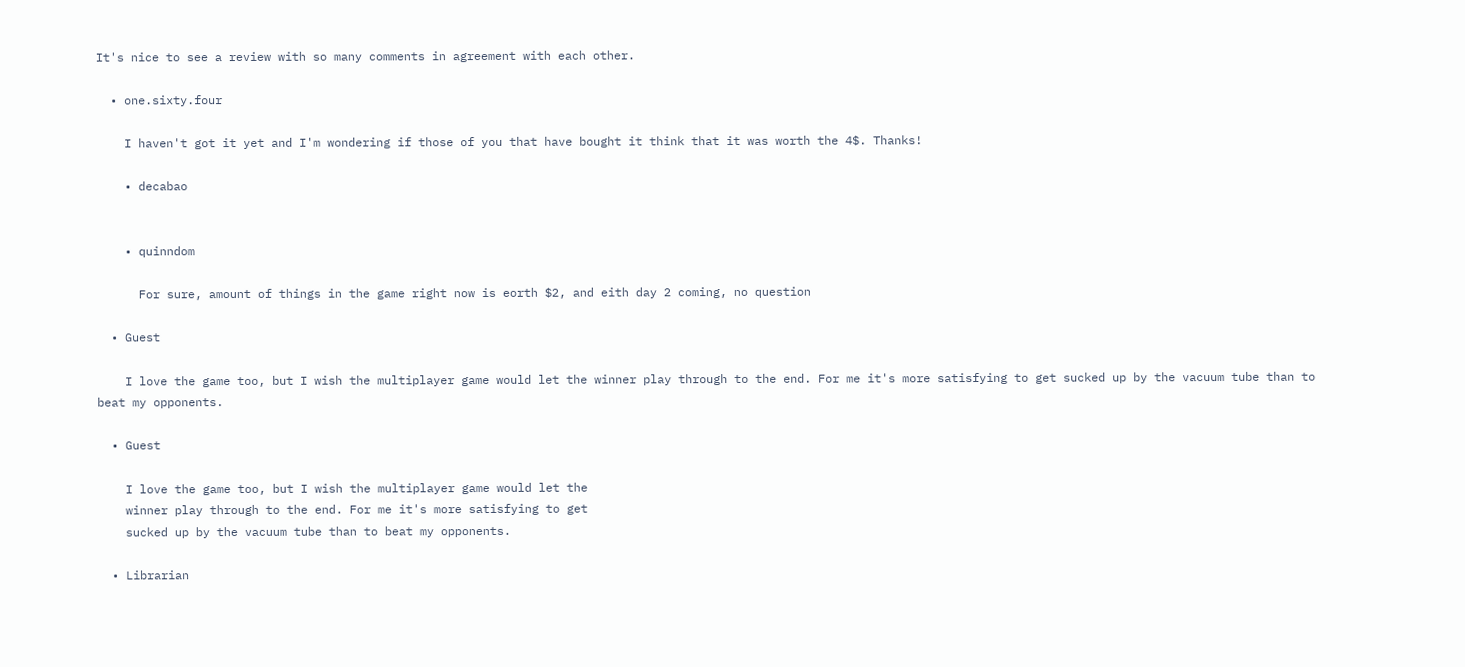It's nice to see a review with so many comments in agreement with each other.

  • one.sixty.four

    I haven't got it yet and I'm wondering if those of you that have bought it think that it was worth the 4$. Thanks!

    • decabao


    • quinndom

      For sure, amount of things in the game right now is eorth $2, and eith day 2 coming, no question

  • Guest

    I love the game too, but I wish the multiplayer game would let the winner play through to the end. For me it's more satisfying to get sucked up by the vacuum tube than to beat my opponents.

  • Guest

    I love the game too, but I wish the multiplayer game would let the
    winner play through to the end. For me it's more satisfying to get
    sucked up by the vacuum tube than to beat my opponents.

  • Librarian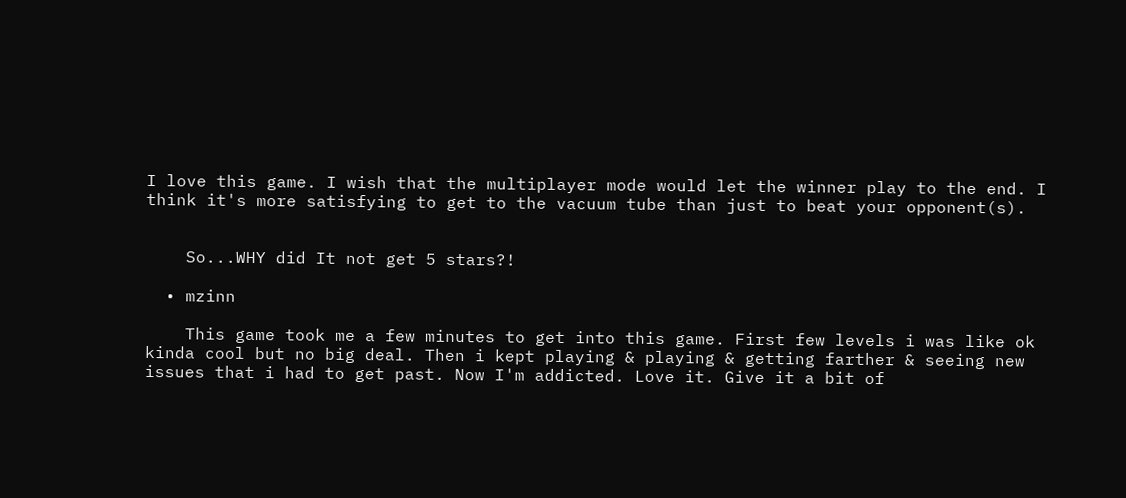I love this game. I wish that the multiplayer mode would let the winner play to the end. I think it's more satisfying to get to the vacuum tube than just to beat your opponent(s).


    So...WHY did It not get 5 stars?!

  • mzinn

    This game took me a few minutes to get into this game. First few levels i was like ok kinda cool but no big deal. Then i kept playing & playing & getting farther & seeing new issues that i had to get past. Now I'm addicted. Love it. Give it a bit of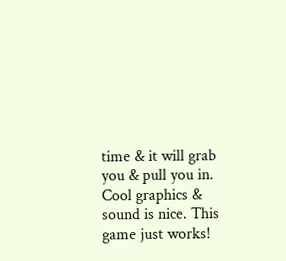time & it will grab you & pull you in. Cool graphics & sound is nice. This game just works!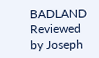BADLAND Reviewed by Joseph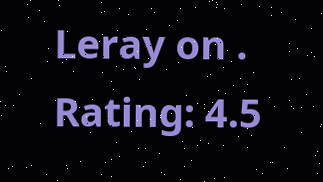Leray on . Rating: 4.5